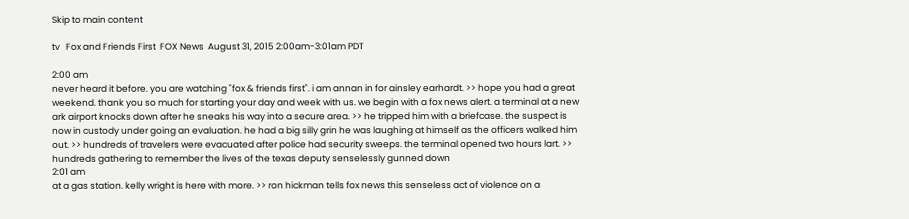Skip to main content

tv   Fox and Friends First  FOX News  August 31, 2015 2:00am-3:01am PDT

2:00 am
never heard it before. you are watching "fox & friends first". i am annan in for ainsley earhardt. >> hope you had a great weekend. thank you so much for starting your day and week with us. we begin with a fox news alert. a terminal at a new ark airport knocks down after he sneaks his way into a secure area. >> he tripped him with a briefcase. the suspect is now in custody under going an evaluation. he had a big silly grin he was laughing at himself as the officers walked him out. >> hundreds of travelers were evacuated after police had security sweeps. the terminal opened two hours lart. >> hundreds gathering to remember the lives of the texas deputy senselessly gunned down
2:01 am
at a gas station. kelly wright is here with more. >> ron hickman tells fox news this senseless act of violence on a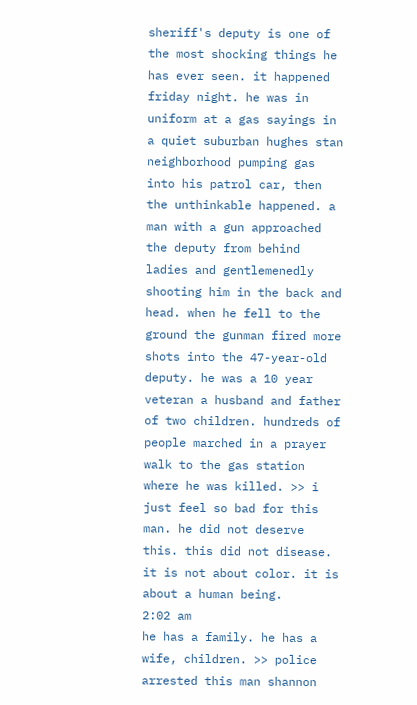sheriff's deputy is one of the most shocking things he has ever seen. it happened friday night. he was in uniform at a gas sayings in a quiet suburban hughes stan neighborhood pumping gas into his patrol car, then the unthinkable happened. a man with a gun approached the deputy from behind ladies and gentlemenedly shooting him in the back and head. when he fell to the ground the gunman fired more shots into the 47-year-old deputy. he was a 10 year veteran a husband and father of two children. hundreds of people marched in a prayer walk to the gas station where he was killed. >> i just feel so bad for this man. he did not deserve this. this did not disease. it is not about color. it is about a human being.
2:02 am
he has a family. he has a wife, children. >> police arrested this man shannon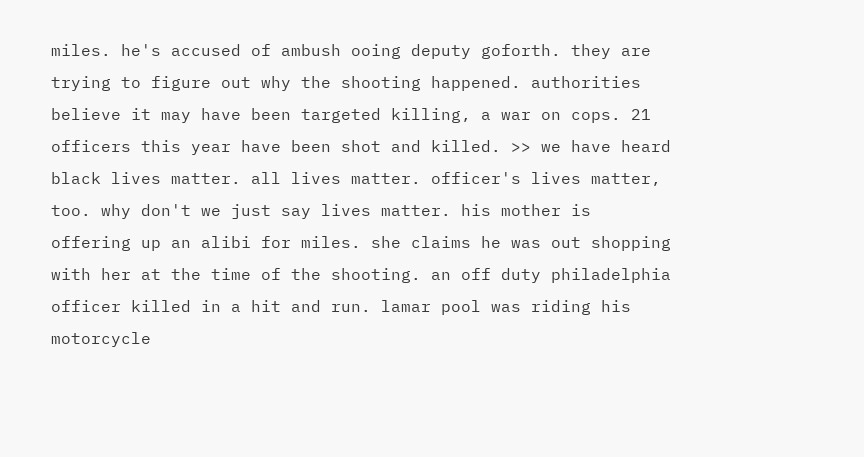miles. he's accused of ambush ooing deputy goforth. they are trying to figure out why the shooting happened. authorities believe it may have been targeted killing, a war on cops. 21 officers this year have been shot and killed. >> we have heard black lives matter. all lives matter. officer's lives matter, too. why don't we just say lives matter. his mother is offering up an alibi for miles. she claims he was out shopping with her at the time of the shooting. an off duty philadelphia officer killed in a hit and run. lamar pool was riding his motorcycle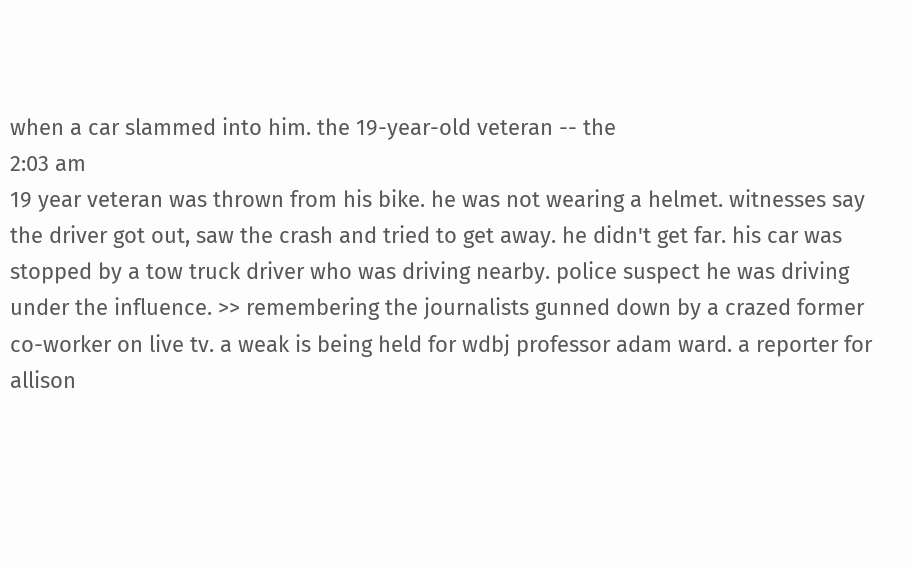when a car slammed into him. the 19-year-old veteran -- the
2:03 am
19 year veteran was thrown from his bike. he was not wearing a helmet. witnesses say the driver got out, saw the crash and tried to get away. he didn't get far. his car was stopped by a tow truck driver who was driving nearby. police suspect he was driving under the influence. >> remembering the journalists gunned down by a crazed former co-worker on live tv. a weak is being held for wdbj professor adam ward. a reporter for allison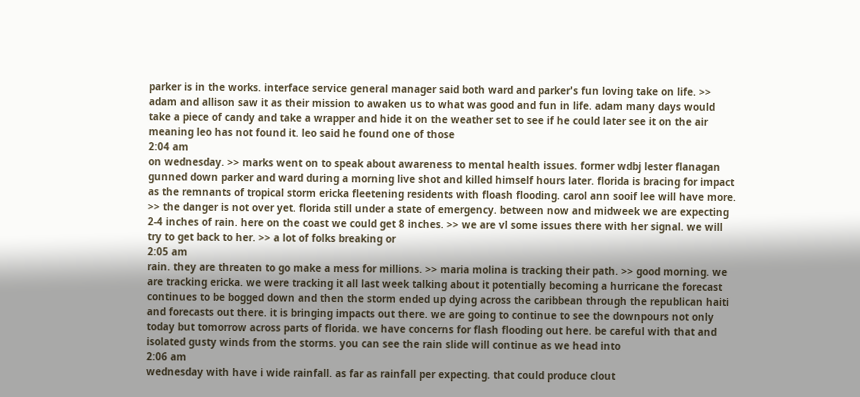parker is in the works. interface service general manager said both ward and parker's fun loving take on life. >> adam and allison saw it as their mission to awaken us to what was good and fun in life. adam many days would take a piece of candy and take a wrapper and hide it on the weather set to see if he could later see it on the air meaning leo has not found it. leo said he found one of those
2:04 am
on wednesday. >> marks went on to speak about awareness to mental health issues. former wdbj lester flanagan gunned down parker and ward during a morning live shot and killed himself hours later. florida is bracing for impact as the remnants of tropical storm ericka fleetening residents with floash flooding. carol ann sooif lee will have more. >> the danger is not over yet. florida still under a state of emergency. between now and midweek we are expecting 2-4 inches of rain. here on the coast we could get 8 inches. >> we are vl some issues there with her signal. we will try to get back to her. >> a lot of folks breaking or
2:05 am
rain. they are threaten to go make a mess for millions. >> maria molina is tracking their path. >> good morning. we are tracking ericka. we were tracking it all last week talking about it potentially becoming a hurricane the forecast continues to be bogged down and then the storm ended up dying across the caribbean through the republican haiti and forecasts out there. it is bringing impacts out there. we are going to continue to see the downpours not only today but tomorrow across parts of florida. we have concerns for flash flooding out here. be careful with that and isolated gusty winds from the storms. you can see the rain slide will continue as we head into
2:06 am
wednesday with have i wide rainfall. as far as rainfall per expecting. that could produce clout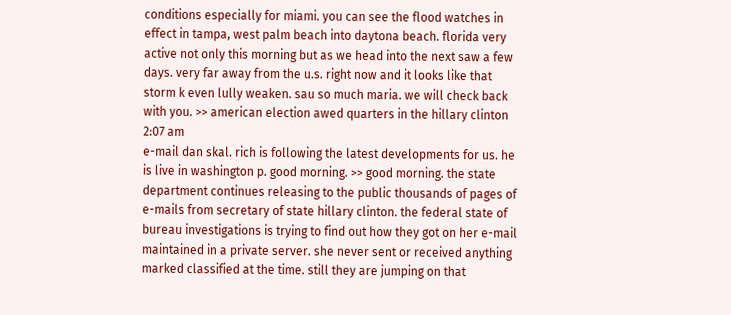conditions especially for miami. you can see the flood watches in effect in tampa, west palm beach into daytona beach. florida very active not only this morning but as we head into the next saw a few days. very far away from the u.s. right now and it looks like that storm k even lully weaken. sau so much maria. we will check back with you. >> american election awed quarters in the hillary clinton
2:07 am
e-mail dan skal. rich is following the latest developments for us. he is live in washington p. good morning. >> good morning. the state department continues releasing to the public thousands of pages of e-mails from secretary of state hillary clinton. the federal state of bureau investigations is trying to find out how they got on her e-mail maintained in a private server. she never sent or received anything marked classified at the time. still they are jumping on that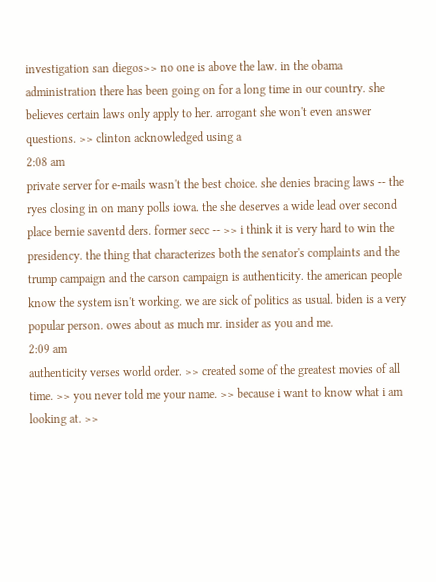investigation san diegos>> no one is above the law. in the obama administration there has been going on for a long time in our country. she believes certain laws only apply to her. arrogant she won't even answer questions. >> clinton acknowledged using a
2:08 am
private server for e-mails wasn't the best choice. she denies bracing laws -- the ryes closing in on many polls iowa. the she deserves a wide lead over second place bernie saventd ders. former secc -- >> i think it is very hard to win the presidency. the thing that characterizes both the senator's complaints and the trump campaign and the carson campaign is authenticity. the american people know the system isn't working. we are sick of politics as usual. biden is a very popular person. owes about as much mr. insider as you and me.
2:09 am
authenticity verses world order. >> created some of the greatest movies of all time. >> you never told me your name. >> because i want to know what i am looking at. >>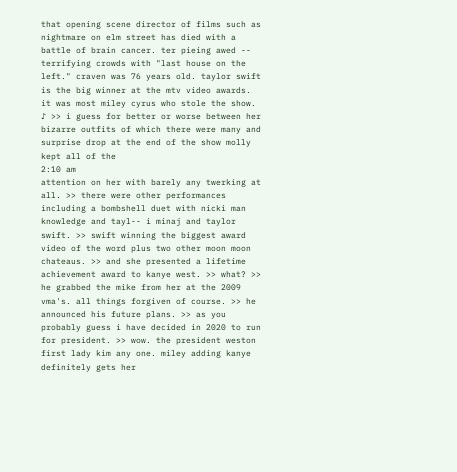that opening scene director of films such as nightmare on elm street has died with a battle of brain cancer. ter pieing awed -- terrifying crowds with "last house on the left." craven was 76 years old. taylor swift is the big winner at the mtv video awards. it was most miley cyrus who stole the show. ♪ >> i guess for better or worse between her bizarre outfits of which there were many and surprise drop at the end of the show molly kept all of the
2:10 am
attention on her with barely any twerking at all. >> there were other performances including a bombshell duet with nicki man knowledge and tayl-- i minaj and taylor swift. >> swift winning the biggest award video of the word plus two other moon moon chateaus. >> and she presented a lifetime achievement award to kanye west. >> what? >> he grabbed the mike from her at the 2009 vma's. all things forgiven of course. >> he announced his future plans. >> as you probably guess i have decided in 2020 to run for president. >> wow. the president weston first lady kim any one. miley adding kanye definitely gets her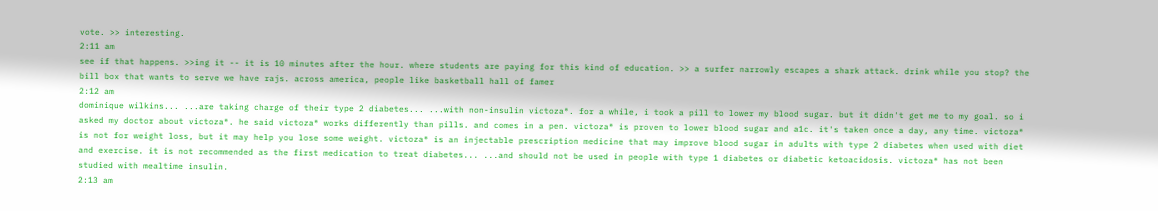vote. >> interesting.
2:11 am
see if that happens. >>ing it -- it is 10 minutes after the hour. where students are paying for this kind of education. >> a surfer narrowly escapes a shark attack. drink while you stop? the bill box that wants to serve we have rajs. across america, people like basketball hall of famer
2:12 am
dominique wilkins... ...are taking charge of their type 2 diabetes... ...with non-insulin victoza®. for a while, i took a pill to lower my blood sugar. but it didn't get me to my goal. so i asked my doctor about victoza®. he said victoza® works differently than pills. and comes in a pen. victoza® is proven to lower blood sugar and a1c. it's taken once a day, any time. victoza® is not for weight loss, but it may help you lose some weight. victoza® is an injectable prescription medicine that may improve blood sugar in adults with type 2 diabetes when used with diet and exercise. it is not recommended as the first medication to treat diabetes... ...and should not be used in people with type 1 diabetes or diabetic ketoacidosis. victoza® has not been studied with mealtime insulin.
2:13 am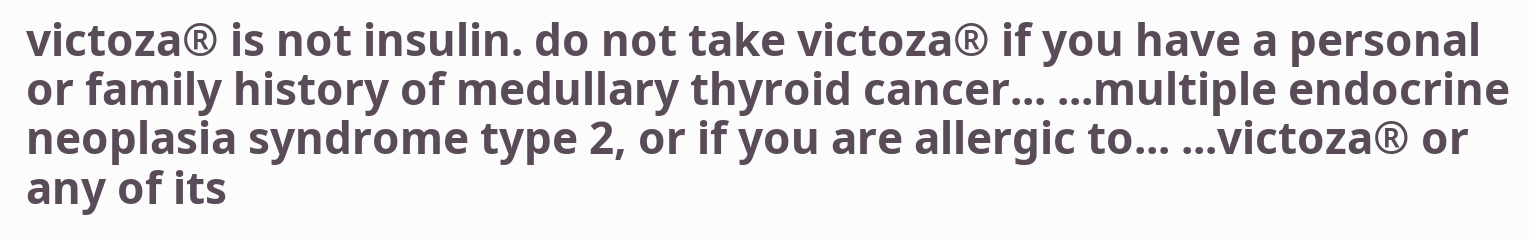victoza® is not insulin. do not take victoza® if you have a personal or family history of medullary thyroid cancer... ...multiple endocrine neoplasia syndrome type 2, or if you are allergic to... ...victoza® or any of its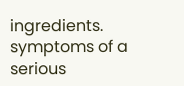ingredients. symptoms of a serious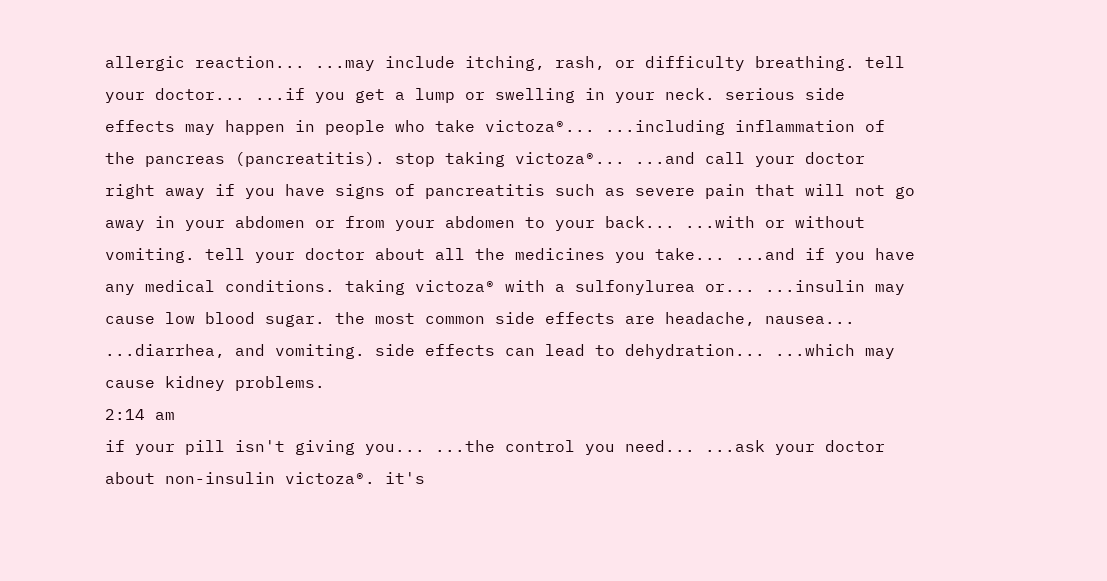allergic reaction... ...may include itching, rash, or difficulty breathing. tell your doctor... ...if you get a lump or swelling in your neck. serious side effects may happen in people who take victoza®... ...including inflammation of the pancreas (pancreatitis). stop taking victoza®... ...and call your doctor right away if you have signs of pancreatitis such as severe pain that will not go away in your abdomen or from your abdomen to your back... ...with or without vomiting. tell your doctor about all the medicines you take... ...and if you have any medical conditions. taking victoza® with a sulfonylurea or... ...insulin may cause low blood sugar. the most common side effects are headache, nausea... ...diarrhea, and vomiting. side effects can lead to dehydration... ...which may cause kidney problems.
2:14 am
if your pill isn't giving you... ...the control you need... ...ask your doctor about non-insulin victoza®. it's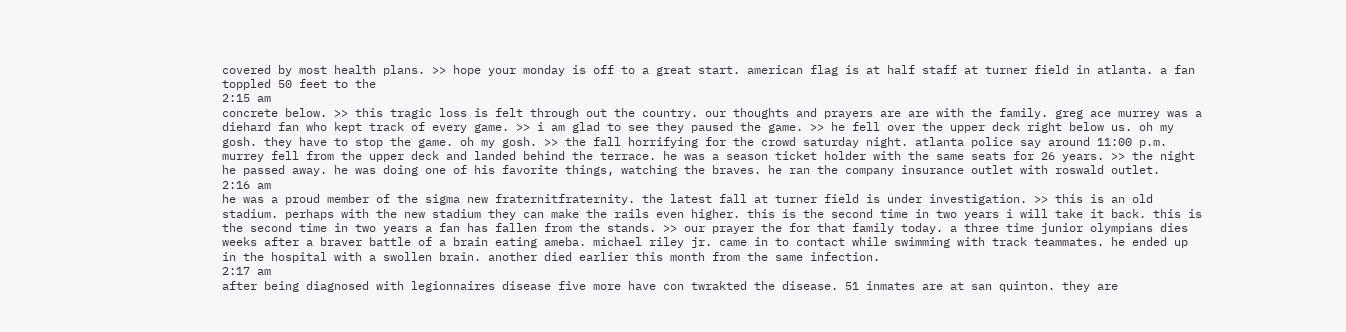covered by most health plans. >> hope your monday is off to a great start. american flag is at half staff at turner field in atlanta. a fan toppled 50 feet to the
2:15 am
concrete below. >> this tragic loss is felt through out the country. our thoughts and prayers are are with the family. greg ace murrey was a diehard fan who kept track of every game. >> i am glad to see they paused the game. >> he fell over the upper deck right below us. oh my gosh. they have to stop the game. oh my gosh. >> the fall horrifying for the crowd saturday night. atlanta police say around 11:00 p.m. murrey fell from the upper deck and landed behind the terrace. he was a season ticket holder with the same seats for 26 years. >> the night he passed away. he was doing one of his favorite things, watching the braves. he ran the company insurance outlet with roswald outlet.
2:16 am
he was a proud member of the sigma new fraternitfraternity. the latest fall at turner field is under investigation. >> this is an old stadium. perhaps with the new stadium they can make the rails even higher. this is the second time in two years i will take it back. this is the second time in two years a fan has fallen from the stands. >> our prayer the for that family today. a three time junior olympians dies weeks after a braver battle of a brain eating ameba. michael riley jr. came in to contact while swimming with track teammates. he ended up in the hospital with a swollen brain. another died earlier this month from the same infection.
2:17 am
after being diagnosed with legionnaires disease five more have con twrakted the disease. 51 inmates are at san quinton. they are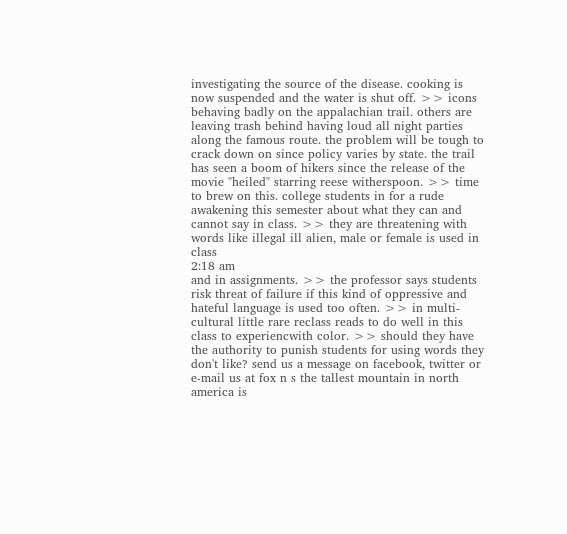investigating the source of the disease. cooking is now suspended and the water is shut off. >> icons behaving badly on the appalachian trail. others are leaving trash behind having loud all night parties along the famous route. the problem will be tough to crack down on since policy varies by state. the trail has seen a boom of hikers since the release of the movie "heiled" starring reese witherspoon. >> time to brew on this. college students in for a rude awakening this semester about what they can and cannot say in class. >> they are threatening with words like illegal ill alien, male or female is used in class
2:18 am
and in assignments. >> the professor says students risk threat of failure if this kind of oppressive and hateful language is used too often. >> in multi-cultural little rare reclass reads to do well in this class to experiencwith color. >> should they have the authority to punish students for using words they don't like? send us a message on facebook, twitter or e-mail us at fox n s the tallest mountain in north america is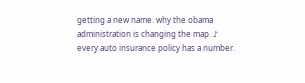getting a new name. why the obama administration is changing the map. ♪ every auto insurance policy has a number.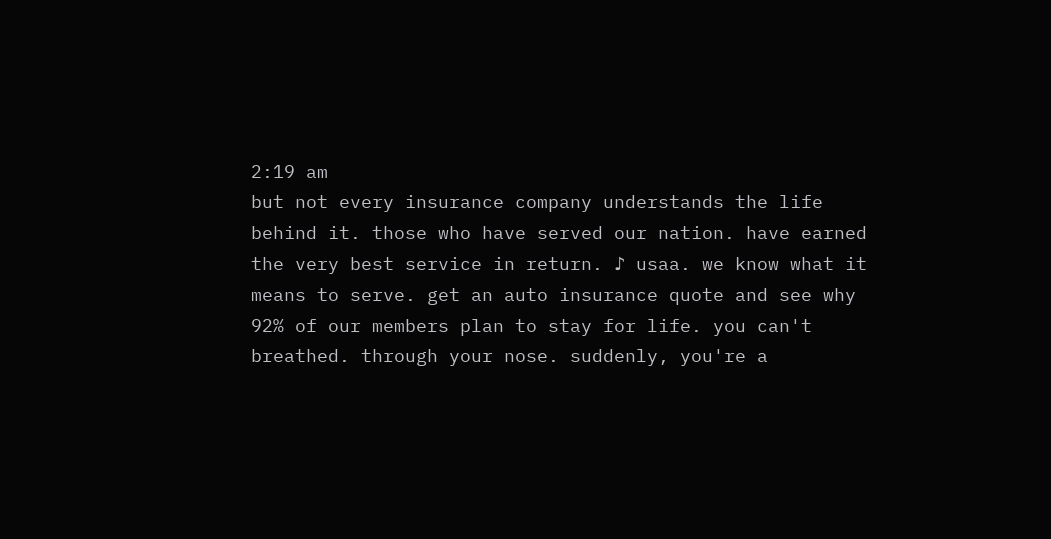2:19 am
but not every insurance company understands the life behind it. those who have served our nation. have earned the very best service in return. ♪ usaa. we know what it means to serve. get an auto insurance quote and see why 92% of our members plan to stay for life. you can't breathed. through your nose. suddenly, you're a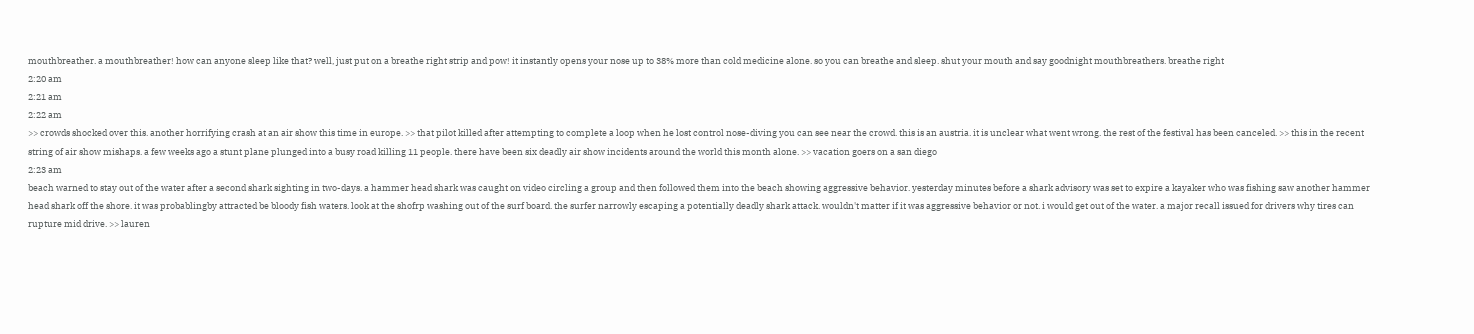mouthbreather. a mouthbreather! how can anyone sleep like that? well, just put on a breathe right strip and pow! it instantly opens your nose up to 38% more than cold medicine alone. so you can breathe and sleep. shut your mouth and say goodnight mouthbreathers. breathe right
2:20 am
2:21 am
2:22 am
>> crowds shocked over this. another horrifying crash at an air show this time in europe. >> that pilot killed after attempting to complete a loop when he lost control nose-diving you can see near the crowd. this is an austria. it is unclear what went wrong. the rest of the festival has been canceled. >> this in the recent string of air show mishaps. a few weeks ago a stunt plane plunged into a busy road killing 11 people. there have been six deadly air show incidents around the world this month alone. >> vacation goers on a san diego
2:23 am
beach warned to stay out of the water after a second shark sighting in two-days. a hammer head shark was caught on video circling a group and then followed them into the beach showing aggressive behavior. yesterday minutes before a shark advisory was set to expire a kayaker who was fishing saw another hammer head shark off the shore. it was probablingby attracted be bloody fish waters. look at the shofrp washing out of the surf board. the surfer narrowly escaping a potentially deadly shark attack. wouldn't matter if it was aggressive behavior or not. i would get out of the water. a major recall issued for drivers why tires can rupture mid drive. >> lauren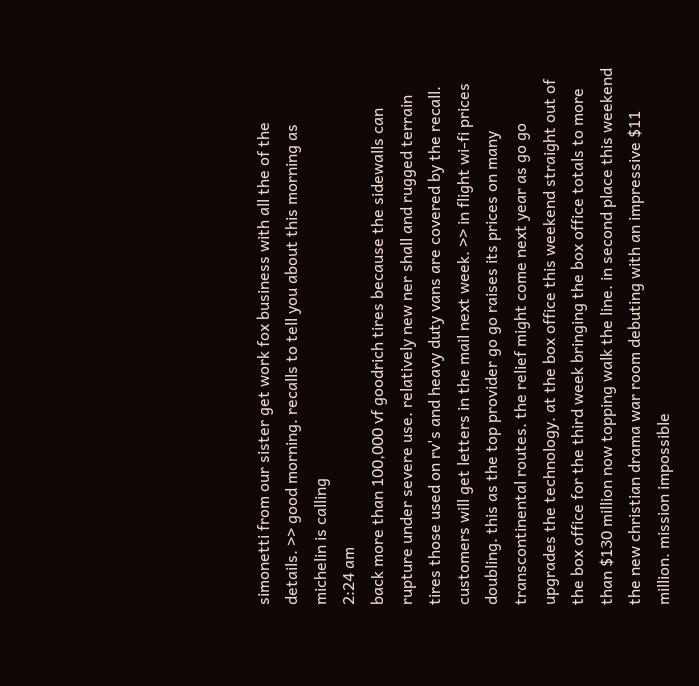simonetti from our sister get work fox business with all the of the details. >> good morning. recalls to tell you about this morning as michelin is calling
2:24 am
back more than 100,000 vf goodrich tires because the sidewalls can rupture under severe use. relatively new ner shall and rugged terrain tires those used on rv's and heavy duty vans are covered by the recall. customers will get letters in the mail next week. >> in flight wi-fi prices doubling. this as the top provider go go raises its prices on many transcontinental routes. the relief might come next year as go go upgrades the technology. at the box office this weekend straight out of the box office for the third week bringing the box office totals to more than $130 million now topping walk the line. in second place this weekend the new christian drama war room debuting with an impressive $11 million. mission impossible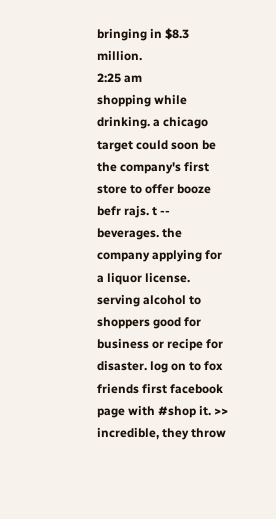bringing in $8.3 million.
2:25 am
shopping while drinking. a chicago target could soon be the company's first store to offer booze befr rajs. t -- beverages. the company applying for a liquor license. serving alcohol to shoppers good for business or recipe for disaster. log on to fox friends first facebook page with #shop it. >> incredible, they throw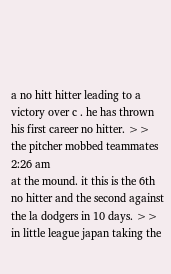a no hitt hitter leading to a victory over c . he has thrown his first career no hitter. >> the pitcher mobbed teammates
2:26 am
at the mound. it this is the 6th no hitter and the second against the la dodgers in 10 days. >> in little league japan taking the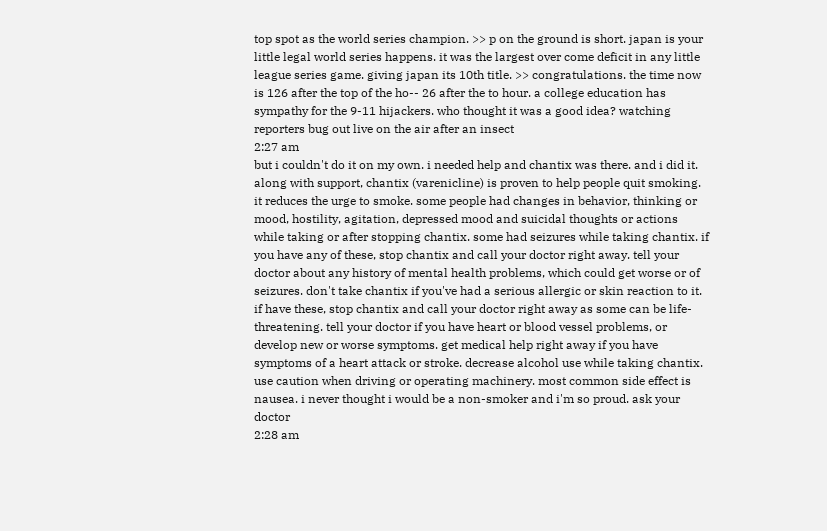top spot as the world series champion. >> p on the ground is short. japan is your little legal world series happens. it was the largest over come deficit in any little league series game. giving japan its 10th title. >> congratulations. the time now is 126 after the top of the ho-- 26 after the to hour. a college education has sympathy for the 9-11 hijackers. who thought it was a good idea? watching reporters bug out live on the air after an insect
2:27 am
but i couldn't do it on my own. i needed help and chantix was there. and i did it. along with support, chantix (varenicline) is proven to help people quit smoking. it reduces the urge to smoke. some people had changes in behavior, thinking or mood, hostility, agitation, depressed mood and suicidal thoughts or actions while taking or after stopping chantix. some had seizures while taking chantix. if you have any of these, stop chantix and call your doctor right away. tell your doctor about any history of mental health problems, which could get worse or of seizures. don't take chantix if you've had a serious allergic or skin reaction to it. if have these, stop chantix and call your doctor right away as some can be life-threatening. tell your doctor if you have heart or blood vessel problems, or develop new or worse symptoms. get medical help right away if you have symptoms of a heart attack or stroke. decrease alcohol use while taking chantix. use caution when driving or operating machinery. most common side effect is nausea. i never thought i would be a non-smoker and i'm so proud. ask your doctor
2:28 am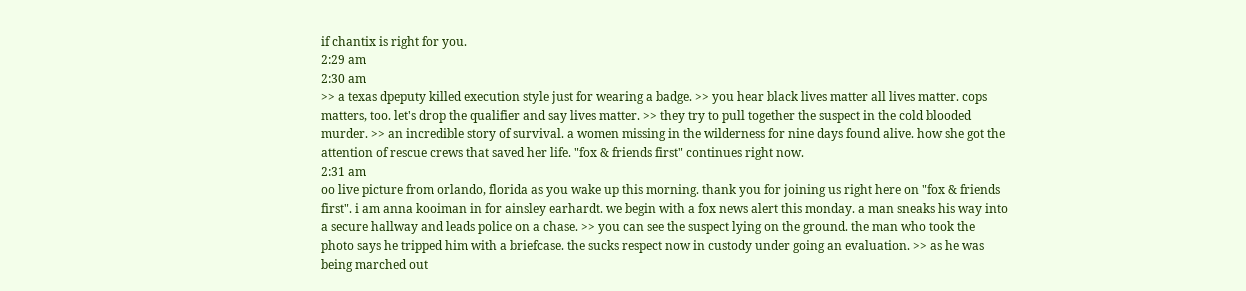if chantix is right for you.
2:29 am
2:30 am
>> a texas dpeputy killed execution style just for wearing a badge. >> you hear black lives matter all lives matter. cops matters, too. let's drop the qualifier and say lives matter. >> they try to pull together the suspect in the cold blooded murder. >> an incredible story of survival. a women missing in the wilderness for nine days found alive. how she got the attention of rescue crews that saved her life. "fox & friends first" continues right now.
2:31 am
oo live picture from orlando, florida as you wake up this morning. thank you for joining us right here on "fox & friends first". i am anna kooiman in for ainsley earhardt. we begin with a fox news alert this monday. a man sneaks his way into a secure hallway and leads police on a chase. >> you can see the suspect lying on the ground. the man who took the photo says he tripped him with a briefcase. the sucks respect now in custody under going an evaluation. >> as he was being marched out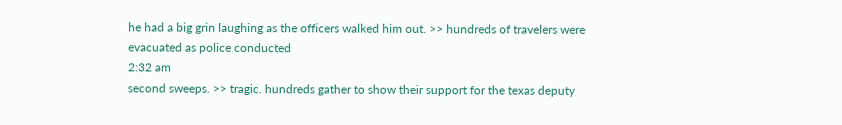he had a big grin laughing as the officers walked him out. >> hundreds of travelers were evacuated as police conducted
2:32 am
second sweeps. >> tragic. hundreds gather to show their support for the texas deputy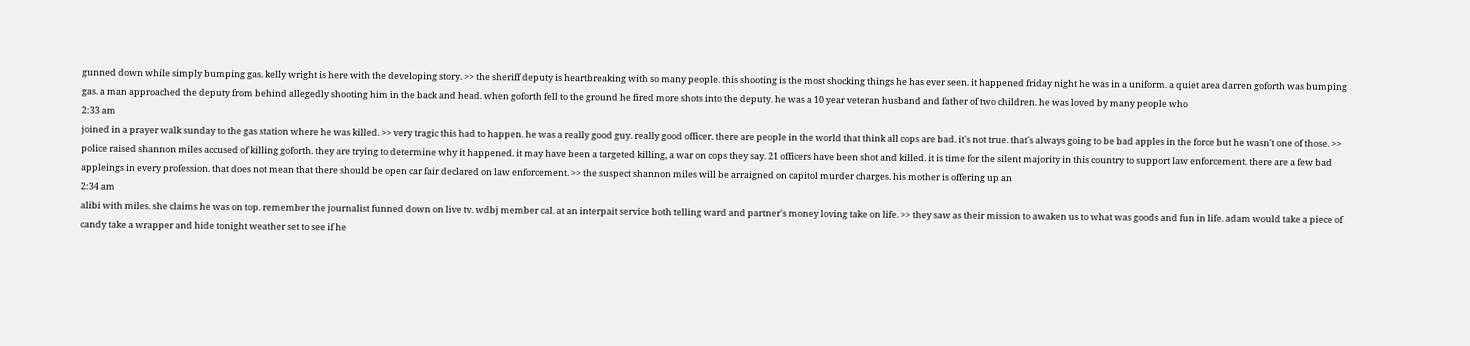gunned down while simply bumping gas. kelly wright is here with the developing story. >> the sheriff deputy is heartbreaking with so many people. this shooting is the most shocking things he has ever seen. it happened friday night he was in a uniform. a quiet area darren goforth was bumping gas. a man approached the deputy from behind allegedly shooting him in the back and head. when goforth fell to the ground he fired more shots into the deputy. he was a 10 year veteran husband and father of two children. he was loved by many people who
2:33 am
joined in a prayer walk sunday to the gas station where he was killed. >> very tragic this had to happen. he was a really good guy. really good officer. there are people in the world that think all cops are bad. it's not true. that's always going to be bad apples in the force but he wasn't one of those. >> police raised shannon miles accused of killing goforth. they are trying to determine why it happened. it may have been a targeted killing, a war on cops they say. 21 officers have been shot and killed. it is time for the silent majority in this country to support law enforcement. there are a few bad appleings in every profession. that does not mean that there should be open car fair declared on law enforcement. >> the suspect shannon miles will be arraigned on capitol murder charges. his mother is offering up an
2:34 am
alibi with miles. she claims he was on top. remember the journalist funned down on live tv. wdbj member cal. at an interpait service both telling ward and partner's money loving take on life. >> they saw as their mission to awaken us to what was goods and fun in life. adam would take a piece of candy take a wrapper and hide tonight weather set to see if he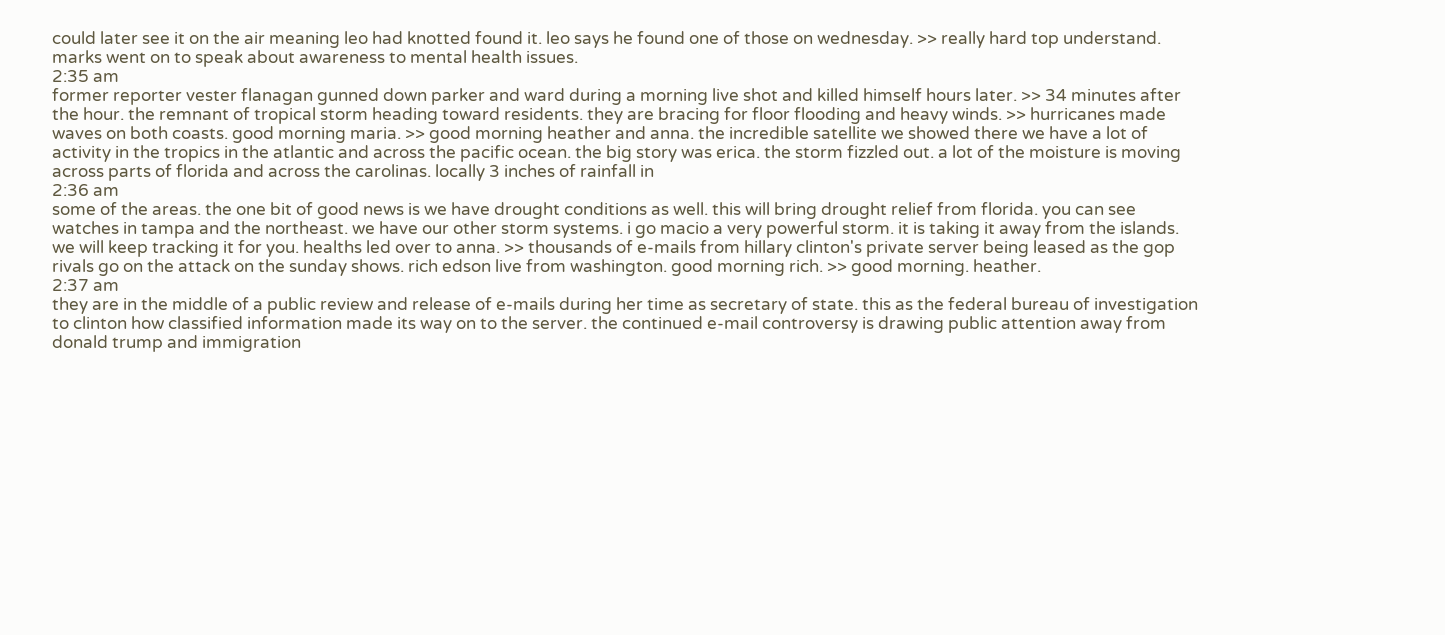could later see it on the air meaning leo had knotted found it. leo says he found one of those on wednesday. >> really hard top understand. marks went on to speak about awareness to mental health issues.
2:35 am
former reporter vester flanagan gunned down parker and ward during a morning live shot and killed himself hours later. >> 34 minutes after the hour. the remnant of tropical storm heading toward residents. they are bracing for floor flooding and heavy winds. >> hurricanes made waves on both coasts. good morning maria. >> good morning heather and anna. the incredible satellite we showed there we have a lot of activity in the tropics in the atlantic and across the pacific ocean. the big story was erica. the storm fizzled out. a lot of the moisture is moving across parts of florida and across the carolinas. locally 3 inches of rainfall in
2:36 am
some of the areas. the one bit of good news is we have drought conditions as well. this will bring drought relief from florida. you can see watches in tampa and the northeast. we have our other storm systems. i go macio a very powerful storm. it is taking it away from the islands. we will keep tracking it for you. healths led over to anna. >> thousands of e-mails from hillary clinton's private server being leased as the gop rivals go on the attack on the sunday shows. rich edson live from washington. good morning rich. >> good morning. heather.
2:37 am
they are in the middle of a public review and release of e-mails during her time as secretary of state. this as the federal bureau of investigation to clinton how classified information made its way on to the server. the continued e-mail controversy is drawing public attention away from donald trump and immigration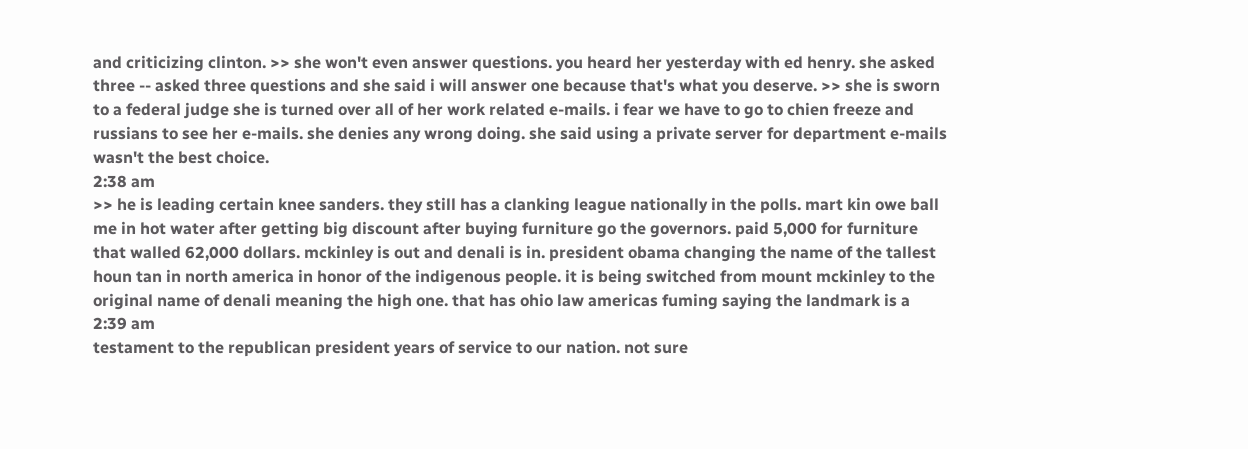and criticizing clinton. >> she won't even answer questions. you heard her yesterday with ed henry. she asked three -- asked three questions and she said i will answer one because that's what you deserve. >> she is sworn to a federal judge she is turned over all of her work related e-mails. i fear we have to go to chien freeze and russians to see her e-mails. she denies any wrong doing. she said using a private server for department e-mails wasn't the best choice.
2:38 am
>> he is leading certain knee sanders. they still has a clanking league nationally in the polls. mart kin owe ball me in hot water after getting big discount after buying furniture go the governors. paid 5,000 for furniture that walled 62,000 dollars. mckinley is out and denali is in. president obama changing the name of the tallest houn tan in north america in honor of the indigenous people. it is being switched from mount mckinley to the original name of denali meaning the high one. that has ohio law americas fuming saying the landmark is a
2:39 am
testament to the republican president years of service to our nation. not sure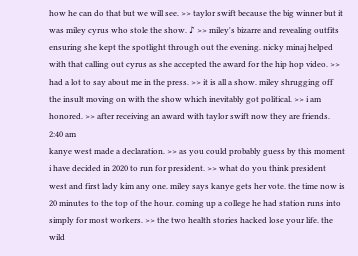how he can do that but we will see. >> taylor swift because the big winner but it was miley cyrus who stole the show. ♪ >> miley's bizarre and revealing outfits ensuring she kept the spotlight through out the evening. nicky minaj helped with that calling out cyrus as she accepted the award for the hip hop video. >> had a lot to say about me in the press. >> it is all a show. miley shrugging off the insult moving on with the show which inevitably got political. >> i am honored. >> after receiving an award with taylor swift now they are friends.
2:40 am
kanye west made a declaration. >> as you could probably guess by this moment i have decided in 2020 to run for president. >> what do you think president west and first lady kim any one. miley says kanye gets her vote. the time now is 20 minutes to the top of the hour. coming up a college he had station runs into simply for most workers. >> the two health stories hacked lose your life. the wild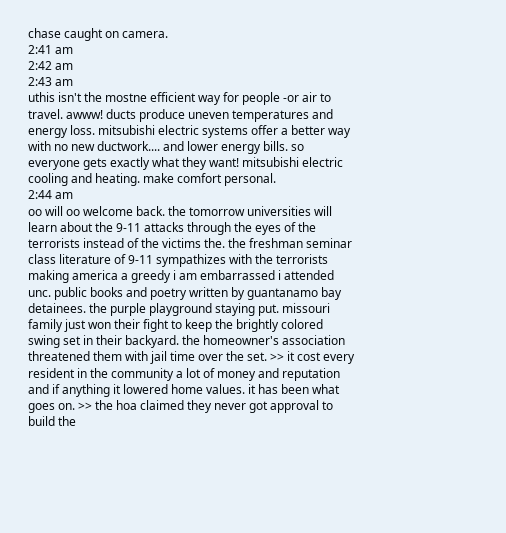chase caught on camera.
2:41 am
2:42 am
2:43 am
uthis isn't the mostne efficient way for people -or air to travel. awww! ducts produce uneven temperatures and energy loss. mitsubishi electric systems offer a better way with no new ductwork.... and lower energy bills. so everyone gets exactly what they want! mitsubishi electric cooling and heating. make comfort personal.
2:44 am
oo will oo welcome back. the tomorrow universities will learn about the 9-11 attacks through the eyes of the terrorists instead of the victims the. the freshman seminar class literature of 9-11 sympathizes with the terrorists making america a greedy i am embarrassed i attended unc. public books and poetry written by guantanamo bay detainees. the purple playground staying put. missouri family just won their fight to keep the brightly colored swing set in their backyard. the homeowner's association threatened them with jail time over the set. >> it cost every resident in the community a lot of money and reputation and if anything it lowered home values. it has been what goes on. >> the hoa claimed they never got approval to build the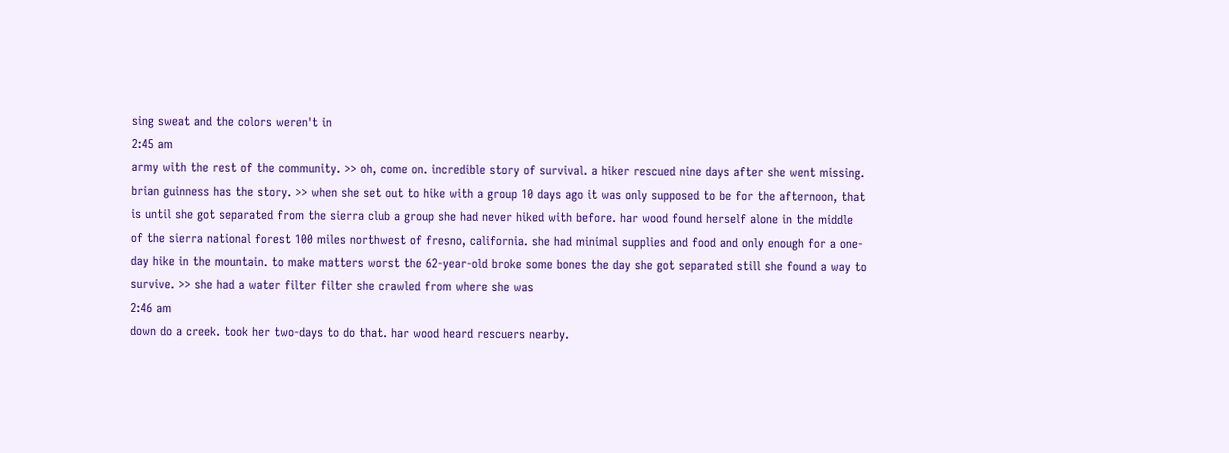sing sweat and the colors weren't in
2:45 am
army with the rest of the community. >> oh, come on. incredible story of survival. a hiker rescued nine days after she went missing. brian guinness has the story. >> when she set out to hike with a group 10 days ago it was only supposed to be for the afternoon, that is until she got separated from the sierra club a group she had never hiked with before. har wood found herself alone in the middle of the sierra national forest 100 miles northwest of fresno, california. she had minimal supplies and food and only enough for a one-day hike in the mountain. to make matters worst the 62-year-old broke some bones the day she got separated still she found a way to survive. >> she had a water filter filter she crawled from where she was
2:46 am
down do a creek. took her two-days to do that. har wood heard rescuers nearby.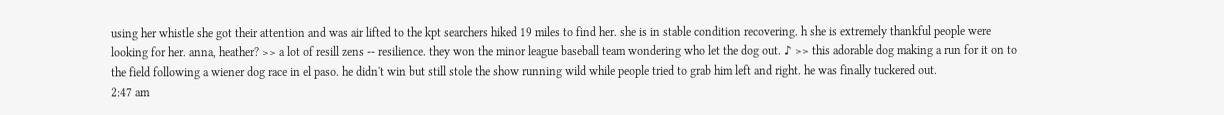using her whistle she got their attention and was air lifted to the kpt searchers hiked 19 miles to find her. she is in stable condition recovering. h she is extremely thankful people were looking for her. anna, heather? >> a lot of resill zens -- resilience. they won the minor league baseball team wondering who let the dog out. ♪ >> this adorable dog making a run for it on to the field following a wiener dog race in el paso. he didn't win but still stole the show running wild while people tried to grab him left and right. he was finally tuckered out.
2:47 am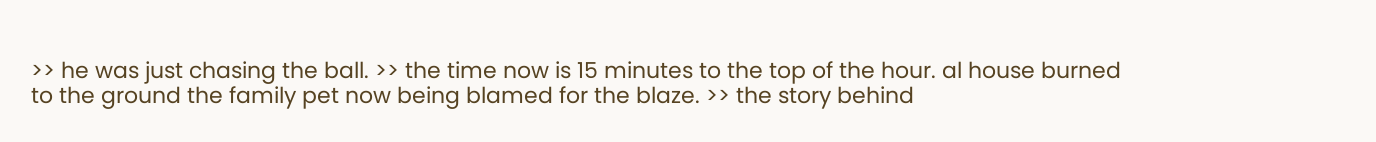>> he was just chasing the ball. >> the time now is 15 minutes to the top of the hour. al house burned to the ground the family pet now being blamed for the blaze. >> the story behind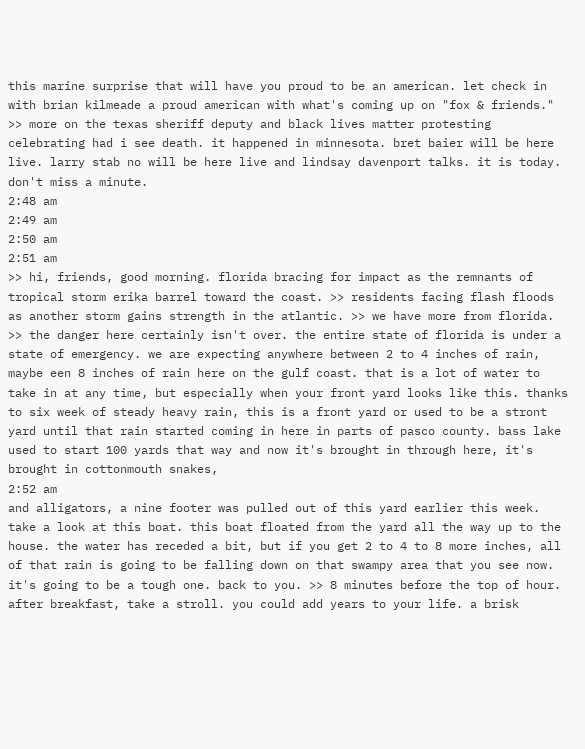this marine surprise that will have you proud to be an american. let check in with brian kilmeade a proud american with what's coming up on "fox & friends." >> more on the texas sheriff deputy and black lives matter protesting celebrating had i see death. it happened in minnesota. bret baier will be here live. larry stab no will be here live and lindsay davenport talks. it is today. don't miss a minute.
2:48 am
2:49 am
2:50 am
2:51 am
>> hi, friends, good morning. florida bracing for impact as the remnants of tropical storm erika barrel toward the coast. >> residents facing flash floods as another storm gains strength in the atlantic. >> we have more from florida. >> the danger here certainly isn't over. the entire state of florida is under a state of emergency. we are expecting anywhere between 2 to 4 inches of rain, maybe een 8 inches of rain here on the gulf coast. that is a lot of water to take in at any time, but especially when your front yard looks like this. thanks to six week of steady heavy rain, this is a front yard or used to be a stront yard until that rain started coming in here in parts of pasco county. bass lake used to start 100 yards that way and now it's brought in through here, it's brought in cottonmouth snakes,
2:52 am
and alligators, a nine footer was pulled out of this yard earlier this week. take a look at this boat. this boat floated from the yard all the way up to the house. the water has receded a bit, but if you get 2 to 4 to 8 more inches, all of that rain is going to be falling down on that swampy area that you see now. it's going to be a tough one. back to you. >> 8 minutes before the top of hour. after breakfast, take a stroll. you could add years to your life. a brisk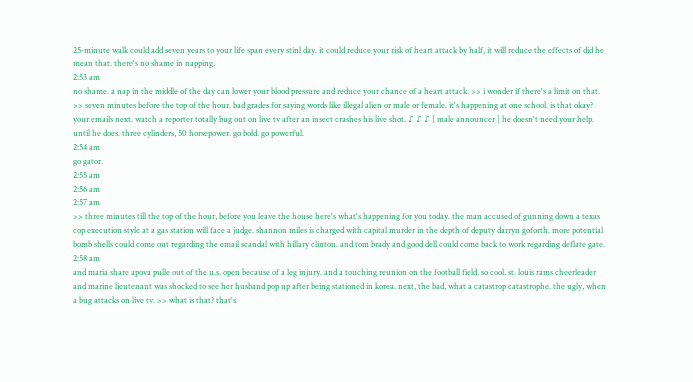25-minute walk could add seven years to your life span every stinl day. it could reduce your risk of heart attack by half, it will reduce the effects of did he mean that. there's no shame in napping.
2:53 am
no shame. a nap in the middle of the day can lower your blood pressure and reduce your chance of a heart attack. >> i wonder if there's a limit on that. >> seven minutes before the top of the hour. bad grades for saying words like illegal alien or male or female. it's happening at one school. is that okay? your emails next. watch a reporter totally bug out on live tv after an insect crashes his live shot. ♪ ♪ ♪ [ male announcer ] he doesn't need your help. until he does. three cylinders, 50 horsepower. go bold. go powerful.
2:54 am
go gator.
2:55 am
2:56 am
2:57 am
>> three minutes till the top of the hour, before you leave the house here's what's happening for you today. the man accused of gunning down a texas cop execution style at a gas station will face a judge. shannon miles is charged with capital murder in the depth of deputy darryn goforth. more potential bomb shells could come out regarding the email scandal with hillary clinton. and tom brady and good dell could come back to work regarding deflate gate.
2:58 am
and maria share apova pulle out of the u.s. open because of a leg injury. and a touching reunion on the football field. so cool. st. louis rams cheerleader and marine lieutenant was shocked to see her husband pop up after being stationed in korea. next, the bad, what a catastrop catastrophe. the ugly, when a bug attacks on live tv. >> what is that? that's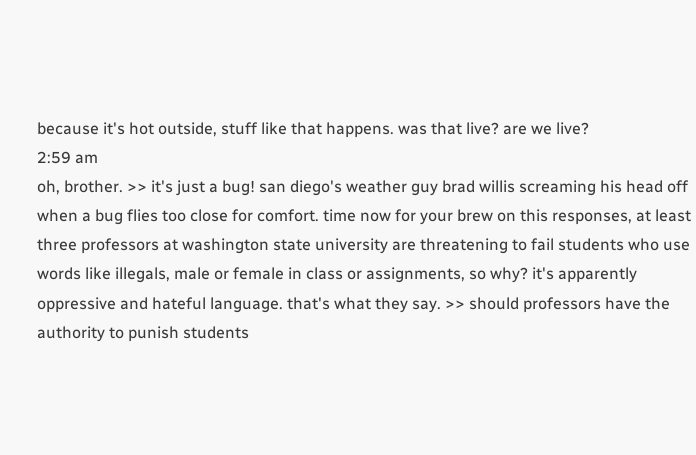because it's hot outside, stuff like that happens. was that live? are we live?
2:59 am
oh, brother. >> it's just a bug! san diego's weather guy brad willis screaming his head off when a bug flies too close for comfort. time now for your brew on this responses, at least three professors at washington state university are threatening to fail students who use words like illegals, male or female in class or assignments, so why? it's apparently oppressive and hateful language. that's what they say. >> should professors have the authority to punish students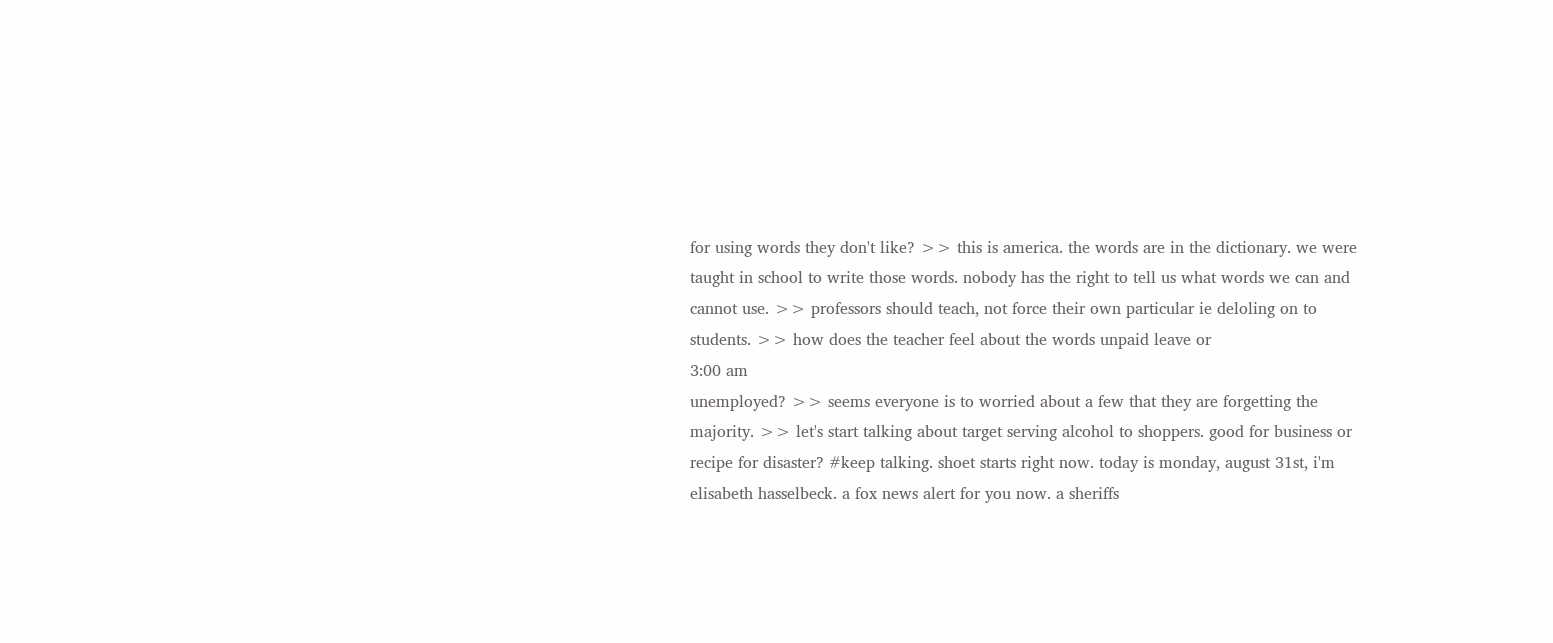for using words they don't like? >> this is america. the words are in the dictionary. we were taught in school to write those words. nobody has the right to tell us what words we can and cannot use. >> professors should teach, not force their own particular ie deloling on to students. >> how does the teacher feel about the words unpaid leave or
3:00 am
unemployed? >> seems everyone is to worried about a few that they are forgetting the majority. >> let's start talking about target serving alcohol to shoppers. good for business or recipe for disaster? #keep talking. shoet starts right now. today is monday, august 31st, i'm elisabeth hasselbeck. a fox news alert for you now. a sheriffs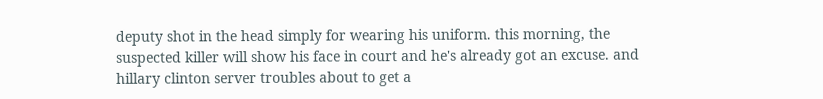deputy shot in the head simply for wearing his uniform. this morning, the suspected killer will show his face in court and he's already got an excuse. and hillary clinton server troubles about to get a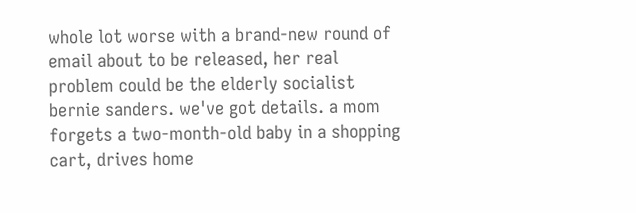whole lot worse with a brand-new round of email about to be released, her real problem could be the elderly socialist bernie sanders. we've got details. a mom forgets a two-month-old baby in a shopping cart, drives home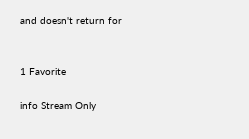and doesn't return for


1 Favorite

info Stream Only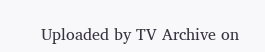Uploaded by TV Archive on